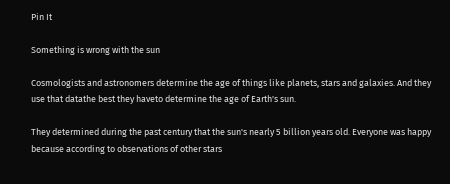Pin It

Something is wrong with the sun

Cosmologists and astronomers determine the age of things like planets, stars and galaxies. And they use that datathe best they haveto determine the age of Earth's sun.

They determined during the past century that the sun's nearly 5 billion years old. Everyone was happy because according to observations of other stars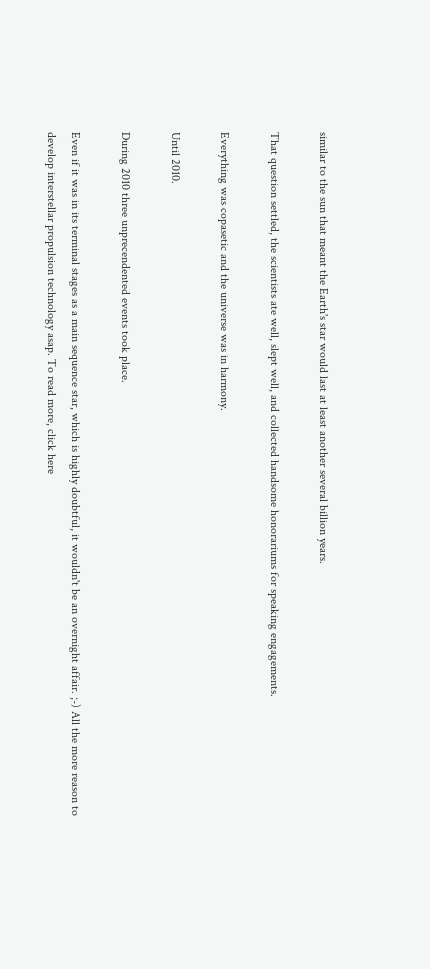similar to the sun that meant the Earth's star would last at least another several billion years.

That question settled, the scientists ate well, slept well, and collected handsome honorariums for speaking engagements.

Everything was copasetic and the universe was in harmony.

Until 2010.

During 2010 three unprecendented events took place.

Even if it was in its terminal stages as a main sequence star, which is highly doubtful, it wouldn't be an overnight affair. ;-) All the more reason to develop interstellar propulsion technology asap. To read more, click here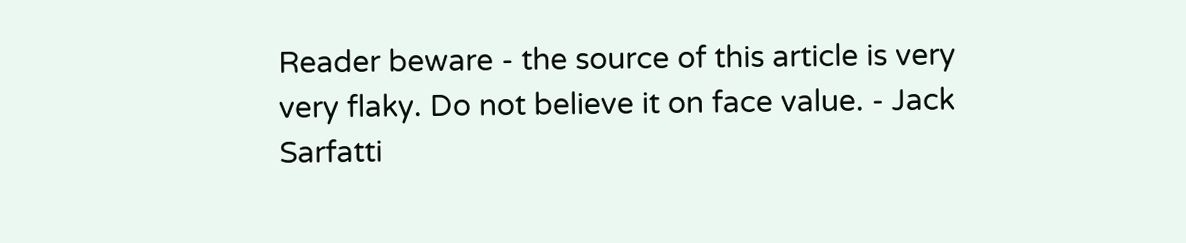Reader beware - the source of this article is very very flaky. Do not believe it on face value. - Jack Sarfatti